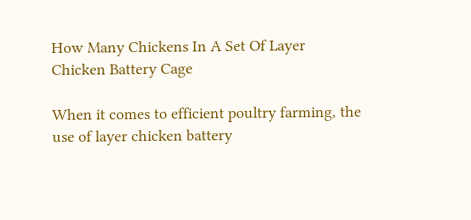How Many Chickens In A Set Of Layer Chicken Battery Cage

When it comes to efficient poultry farming, the use of layer chicken battery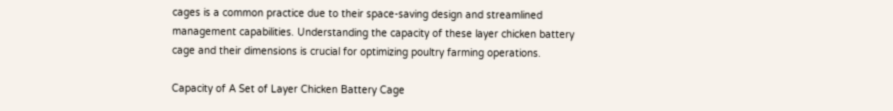cages is a common practice due to their space-saving design and streamlined management capabilities. Understanding the capacity of these layer chicken battery cage and their dimensions is crucial for optimizing poultry farming operations.

Capacity of A Set of Layer Chicken Battery Cage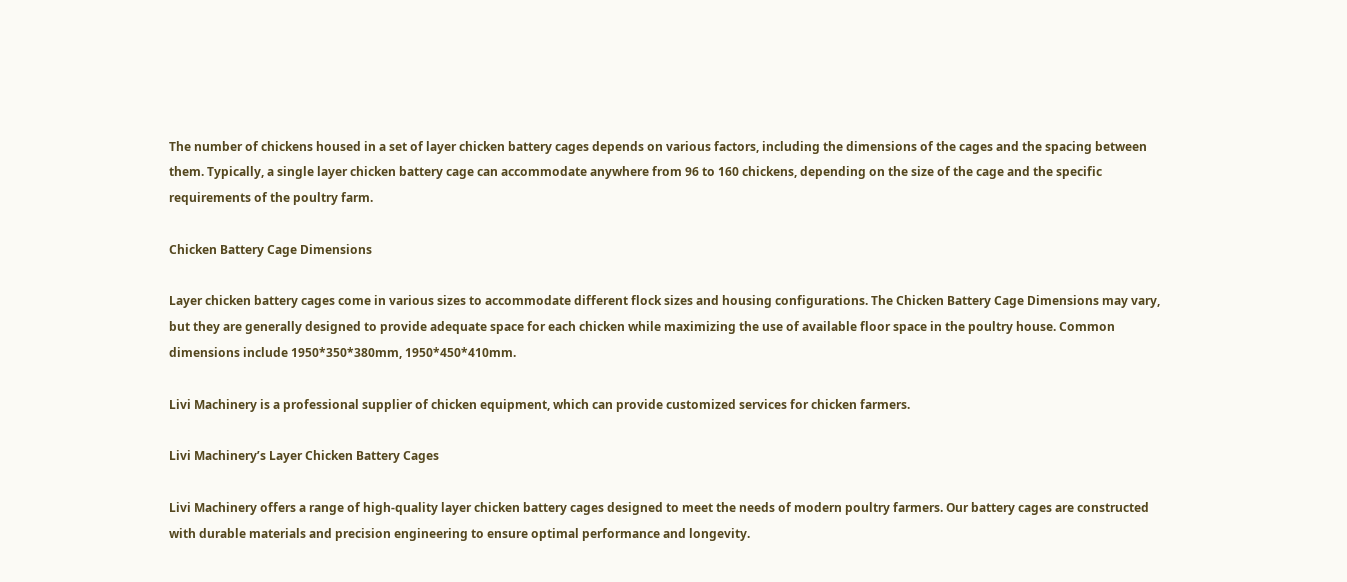The number of chickens housed in a set of layer chicken battery cages depends on various factors, including the dimensions of the cages and the spacing between them. Typically, a single layer chicken battery cage can accommodate anywhere from 96 to 160 chickens, depending on the size of the cage and the specific requirements of the poultry farm.

Chicken Battery Cage Dimensions

Layer chicken battery cages come in various sizes to accommodate different flock sizes and housing configurations. The Chicken Battery Cage Dimensions may vary, but they are generally designed to provide adequate space for each chicken while maximizing the use of available floor space in the poultry house. Common dimensions include 1950*350*380mm, 1950*450*410mm.

Livi Machinery is a professional supplier of chicken equipment, which can provide customized services for chicken farmers.

Livi Machinery’s Layer Chicken Battery Cages

Livi Machinery offers a range of high-quality layer chicken battery cages designed to meet the needs of modern poultry farmers. Our battery cages are constructed with durable materials and precision engineering to ensure optimal performance and longevity.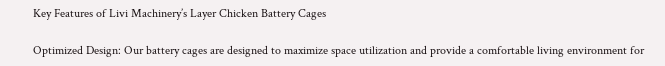Key Features of Livi Machinery’s Layer Chicken Battery Cages

Optimized Design: Our battery cages are designed to maximize space utilization and provide a comfortable living environment for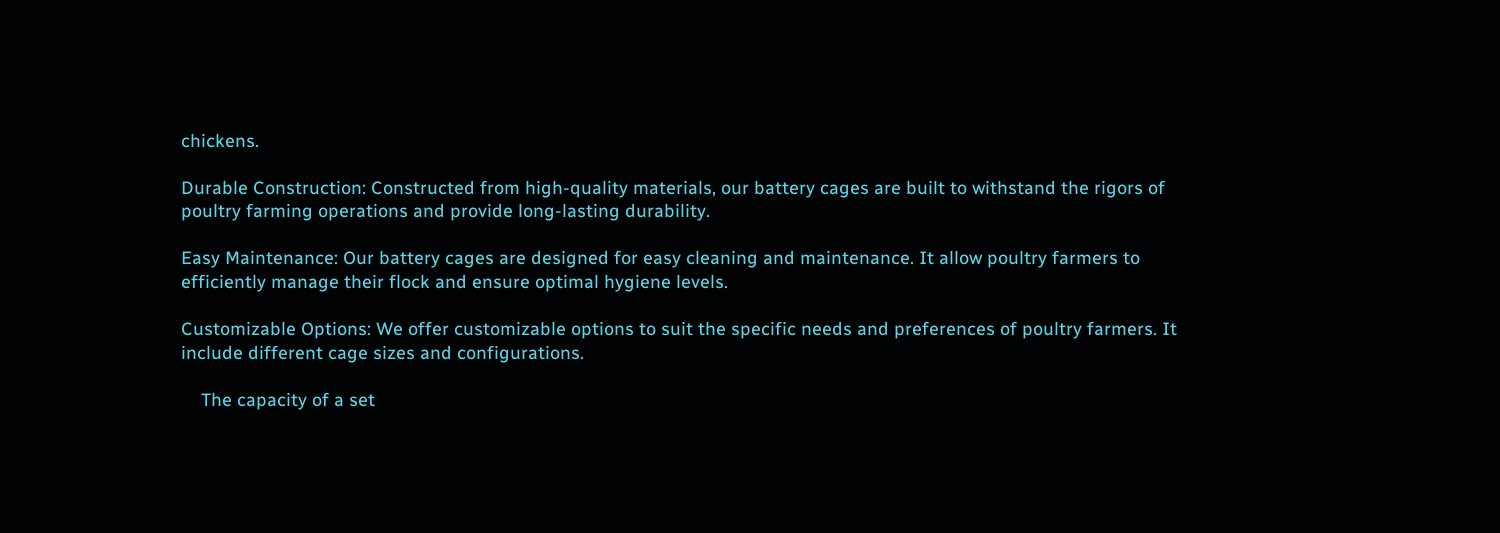chickens.

Durable Construction: Constructed from high-quality materials, our battery cages are built to withstand the rigors of poultry farming operations and provide long-lasting durability.

Easy Maintenance: Our battery cages are designed for easy cleaning and maintenance. It allow poultry farmers to efficiently manage their flock and ensure optimal hygiene levels.

Customizable Options: We offer customizable options to suit the specific needs and preferences of poultry farmers. It include different cage sizes and configurations.

    The capacity of a set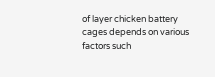of layer chicken battery cages depends on various factors such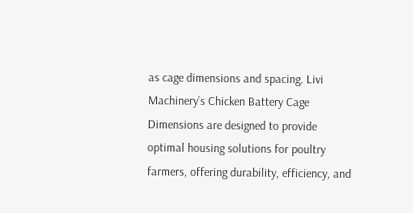as cage dimensions and spacing. Livi Machinery’s Chicken Battery Cage Dimensions are designed to provide optimal housing solutions for poultry farmers, offering durability, efficiency, and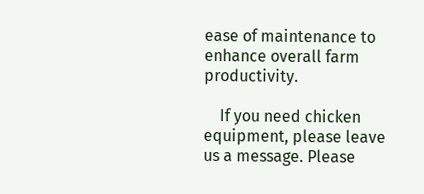ease of maintenance to enhance overall farm productivity.

    If you need chicken equipment, please leave us a message. Please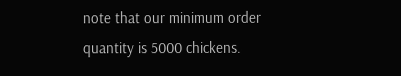note that our minimum order quantity is 5000 chickens.